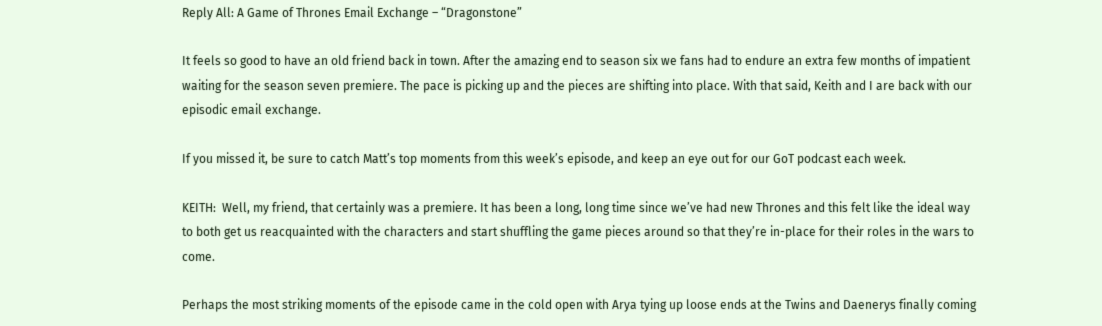Reply All: A Game of Thrones Email Exchange – “Dragonstone”

It feels so good to have an old friend back in town. After the amazing end to season six we fans had to endure an extra few months of impatient waiting for the season seven premiere. The pace is picking up and the pieces are shifting into place. With that said, Keith and I are back with our episodic email exchange.

If you missed it, be sure to catch Matt’s top moments from this week’s episode, and keep an eye out for our GoT podcast each week.

KEITH:  Well, my friend, that certainly was a premiere. It has been a long, long time since we’ve had new Thrones and this felt like the ideal way to both get us reacquainted with the characters and start shuffling the game pieces around so that they’re in-place for their roles in the wars to come.

Perhaps the most striking moments of the episode came in the cold open with Arya tying up loose ends at the Twins and Daenerys finally coming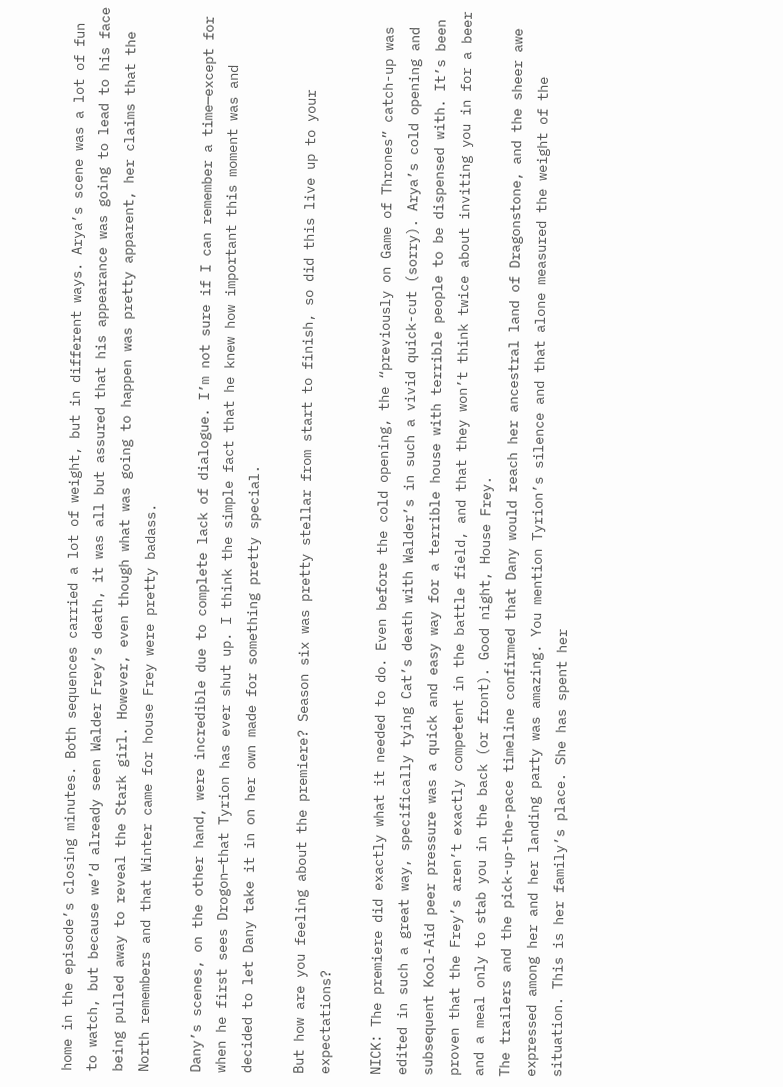home in the episode’s closing minutes. Both sequences carried a lot of weight, but in different ways. Arya’s scene was a lot of fun to watch, but because we’d already seen Walder Frey’s death, it was all but assured that his appearance was going to lead to his face being pulled away to reveal the Stark girl. However, even though what was going to happen was pretty apparent, her claims that the North remembers and that Winter came for house Frey were pretty badass.

Dany’s scenes, on the other hand, were incredible due to complete lack of dialogue. I’m not sure if I can remember a time—except for when he first sees Drogon—that Tyrion has ever shut up. I think the simple fact that he knew how important this moment was and decided to let Dany take it in on her own made for something pretty special.

But how are you feeling about the premiere? Season six was pretty stellar from start to finish, so did this live up to your expectations?

NICK: The premiere did exactly what it needed to do. Even before the cold opening, the “previously on Game of Thrones” catch-up was edited in such a great way, specifically tying Cat’s death with Walder’s in such a vivid quick-cut (sorry). Arya’s cold opening and subsequent Kool-Aid peer pressure was a quick and easy way for a terrible house with terrible people to be dispensed with. It’s been proven that the Frey’s aren’t exactly competent in the battle field, and that they won’t think twice about inviting you in for a beer and a meal only to stab you in the back (or front). Good night, House Frey.
The trailers and the pick-up-the-pace timeline confirmed that Dany would reach her ancestral land of Dragonstone, and the sheer awe expressed among her and her landing party was amazing. You mention Tyrion’s silence and that alone measured the weight of the situation. This is her family’s place. She has spent her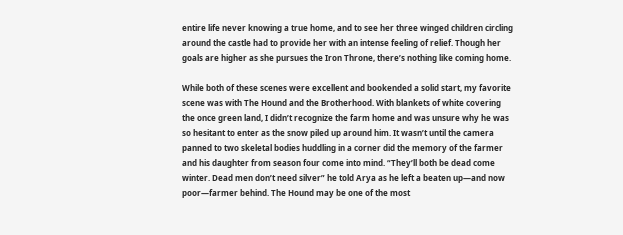entire life never knowing a true home, and to see her three winged children circling around the castle had to provide her with an intense feeling of relief. Though her goals are higher as she pursues the Iron Throne, there’s nothing like coming home.

While both of these scenes were excellent and bookended a solid start, my favorite scene was with The Hound and the Brotherhood. With blankets of white covering the once green land, I didn’t recognize the farm home and was unsure why he was so hesitant to enter as the snow piled up around him. It wasn’t until the camera panned to two skeletal bodies huddling in a corner did the memory of the farmer and his daughter from season four come into mind. “They’ll both be dead come winter. Dead men don’t need silver” he told Arya as he left a beaten up—and now poor—farmer behind. The Hound may be one of the most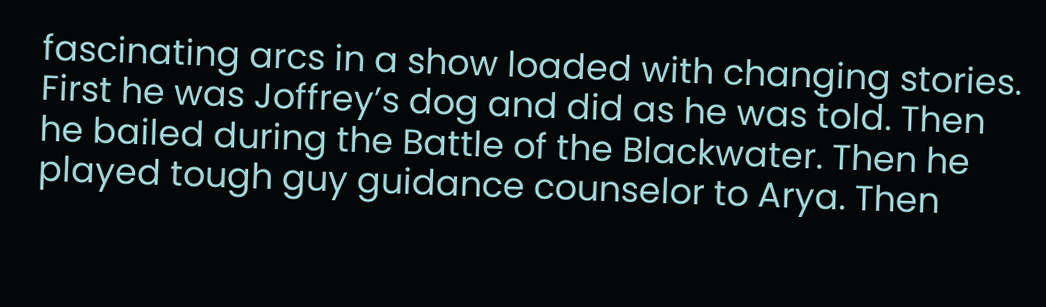fascinating arcs in a show loaded with changing stories. First he was Joffrey’s dog and did as he was told. Then he bailed during the Battle of the Blackwater. Then he played tough guy guidance counselor to Arya. Then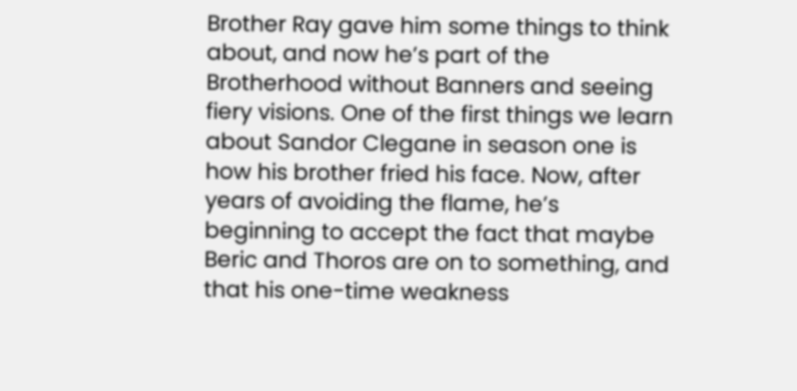Brother Ray gave him some things to think about, and now he’s part of the Brotherhood without Banners and seeing fiery visions. One of the first things we learn about Sandor Clegane in season one is how his brother fried his face. Now, after years of avoiding the flame, he’s beginning to accept the fact that maybe Beric and Thoros are on to something, and that his one-time weakness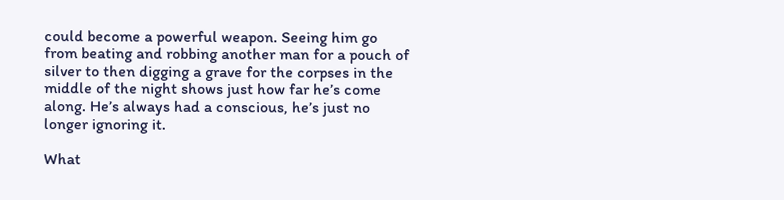could become a powerful weapon. Seeing him go from beating and robbing another man for a pouch of silver to then digging a grave for the corpses in the middle of the night shows just how far he’s come along. He’s always had a conscious, he’s just no longer ignoring it.

What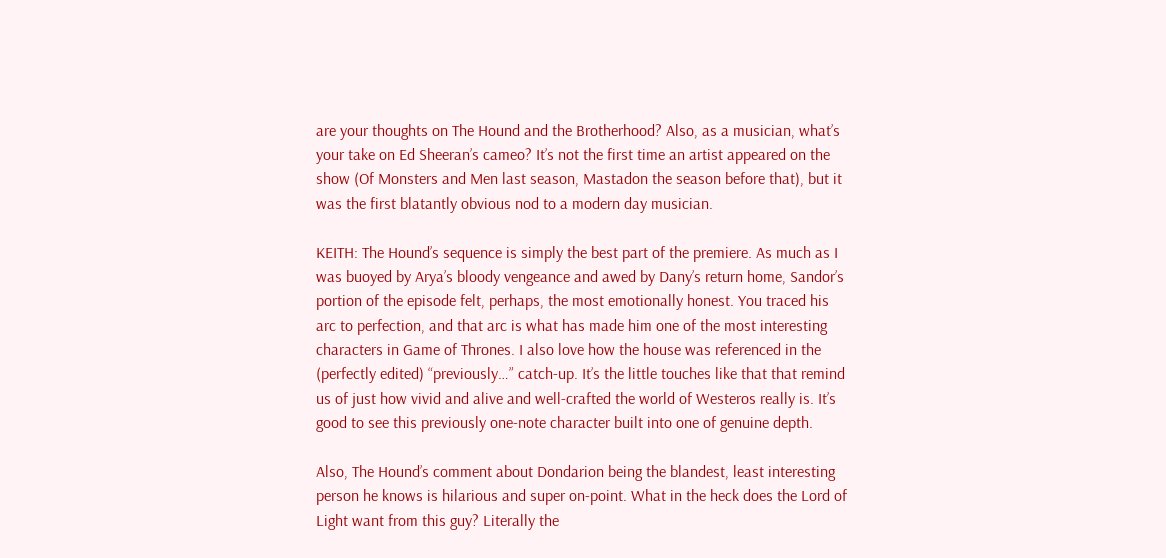are your thoughts on The Hound and the Brotherhood? Also, as a musician, what’s your take on Ed Sheeran’s cameo? It’s not the first time an artist appeared on the show (Of Monsters and Men last season, Mastadon the season before that), but it was the first blatantly obvious nod to a modern day musician.

KEITH: The Hound’s sequence is simply the best part of the premiere. As much as I was buoyed by Arya’s bloody vengeance and awed by Dany’s return home, Sandor’s portion of the episode felt, perhaps, the most emotionally honest. You traced his arc to perfection, and that arc is what has made him one of the most interesting characters in Game of Thrones. I also love how the house was referenced in the (perfectly edited) “previously…” catch-up. It’s the little touches like that that remind us of just how vivid and alive and well-crafted the world of Westeros really is. It’s good to see this previously one-note character built into one of genuine depth.

Also, The Hound’s comment about Dondarion being the blandest, least interesting person he knows is hilarious and super on-point. What in the heck does the Lord of Light want from this guy? Literally the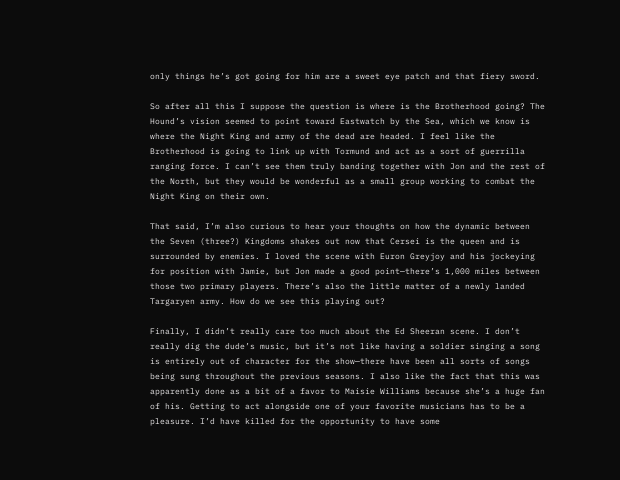only things he’s got going for him are a sweet eye patch and that fiery sword.

So after all this I suppose the question is where is the Brotherhood going? The Hound’s vision seemed to point toward Eastwatch by the Sea, which we know is where the Night King and army of the dead are headed. I feel like the Brotherhood is going to link up with Tormund and act as a sort of guerrilla ranging force. I can’t see them truly banding together with Jon and the rest of the North, but they would be wonderful as a small group working to combat the Night King on their own.

That said, I’m also curious to hear your thoughts on how the dynamic between the Seven (three?) Kingdoms shakes out now that Cersei is the queen and is surrounded by enemies. I loved the scene with Euron Greyjoy and his jockeying for position with Jamie, but Jon made a good point—there’s 1,000 miles between those two primary players. There’s also the little matter of a newly landed Targaryen army. How do we see this playing out?

Finally, I didn’t really care too much about the Ed Sheeran scene. I don’t really dig the dude’s music, but it’s not like having a soldier singing a song is entirely out of character for the show—there have been all sorts of songs being sung throughout the previous seasons. I also like the fact that this was apparently done as a bit of a favor to Maisie Williams because she’s a huge fan of his. Getting to act alongside one of your favorite musicians has to be a pleasure. I’d have killed for the opportunity to have some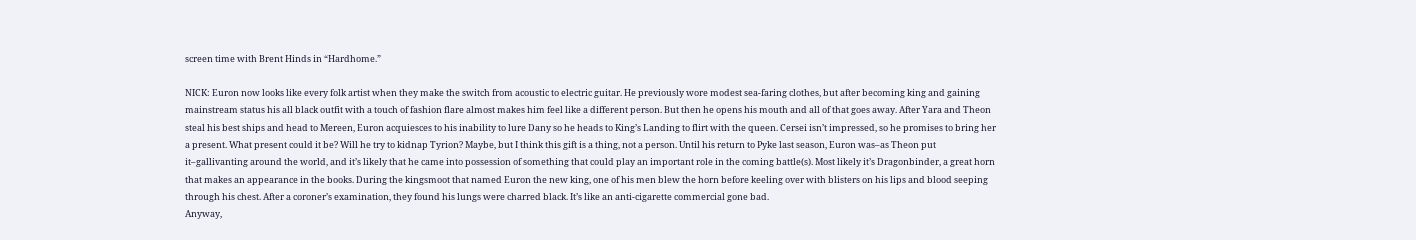screen time with Brent Hinds in “Hardhome.”

NICK: Euron now looks like every folk artist when they make the switch from acoustic to electric guitar. He previously wore modest sea-faring clothes, but after becoming king and gaining mainstream status his all black outfit with a touch of fashion flare almost makes him feel like a different person. But then he opens his mouth and all of that goes away. After Yara and Theon steal his best ships and head to Mereen, Euron acquiesces to his inability to lure Dany so he heads to King’s Landing to flirt with the queen. Cersei isn’t impressed, so he promises to bring her a present. What present could it be? Will he try to kidnap Tyrion? Maybe, but I think this gift is a thing, not a person. Until his return to Pyke last season, Euron was–as Theon put it–gallivanting around the world, and it’s likely that he came into possession of something that could play an important role in the coming battle(s). Most likely it’s Dragonbinder, a great horn that makes an appearance in the books. During the kingsmoot that named Euron the new king, one of his men blew the horn before keeling over with blisters on his lips and blood seeping through his chest. After a coroner’s examination, they found his lungs were charred black. It’s like an anti-cigarette commercial gone bad.
Anyway,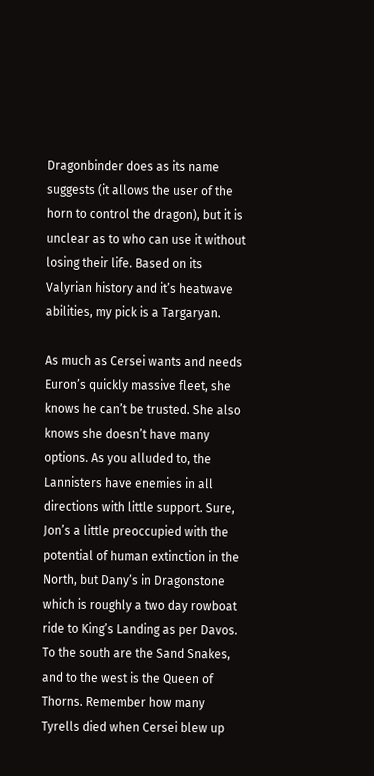Dragonbinder does as its name suggests (it allows the user of the horn to control the dragon), but it is unclear as to who can use it without losing their life. Based on its Valyrian history and it’s heatwave abilities, my pick is a Targaryan.

As much as Cersei wants and needs Euron’s quickly massive fleet, she knows he can’t be trusted. She also knows she doesn’t have many options. As you alluded to, the Lannisters have enemies in all directions with little support. Sure, Jon’s a little preoccupied with the potential of human extinction in the North, but Dany’s in Dragonstone which is roughly a two day rowboat ride to King’s Landing as per Davos. To the south are the Sand Snakes, and to the west is the Queen of Thorns. Remember how many Tyrells died when Cersei blew up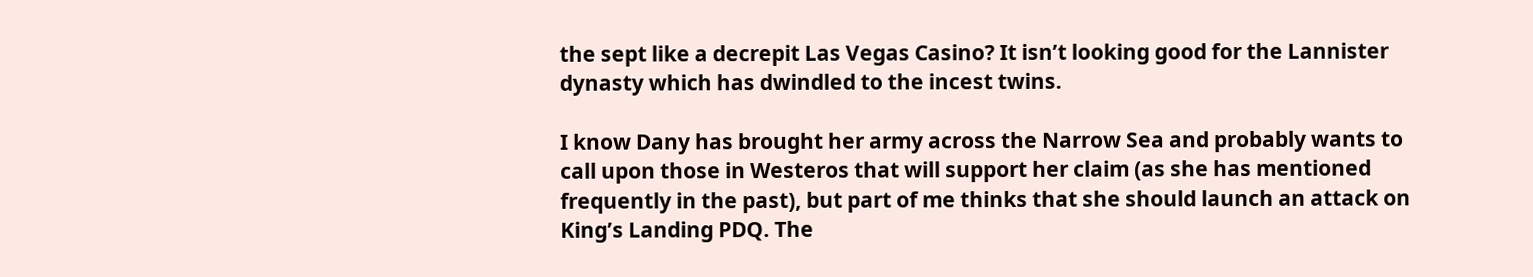the sept like a decrepit Las Vegas Casino? It isn’t looking good for the Lannister dynasty which has dwindled to the incest twins.

I know Dany has brought her army across the Narrow Sea and probably wants to call upon those in Westeros that will support her claim (as she has mentioned frequently in the past), but part of me thinks that she should launch an attack on King’s Landing PDQ. The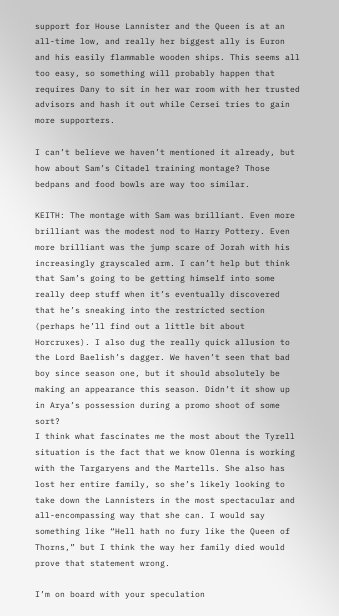support for House Lannister and the Queen is at an all-time low, and really her biggest ally is Euron and his easily flammable wooden ships. This seems all too easy, so something will probably happen that requires Dany to sit in her war room with her trusted advisors and hash it out while Cersei tries to gain more supporters.

I can’t believe we haven’t mentioned it already, but how about Sam’s Citadel training montage? Those bedpans and food bowls are way too similar.

KEITH: The montage with Sam was brilliant. Even more brilliant was the modest nod to Harry Pottery. Even more brilliant was the jump scare of Jorah with his increasingly grayscaled arm. I can’t help but think that Sam’s going to be getting himself into some really deep stuff when it’s eventually discovered that he’s sneaking into the restricted section (perhaps he’ll find out a little bit about Horcruxes). I also dug the really quick allusion to the Lord Baelish’s dagger. We haven’t seen that bad boy since season one, but it should absolutely be making an appearance this season. Didn’t it show up in Arya’s possession during a promo shoot of some sort?
I think what fascinates me the most about the Tyrell situation is the fact that we know Olenna is working with the Targaryens and the Martells. She also has lost her entire family, so she’s likely looking to take down the Lannisters in the most spectacular and all-encompassing way that she can. I would say something like “Hell hath no fury like the Queen of Thorns,” but I think the way her family died would prove that statement wrong.

I’m on board with your speculation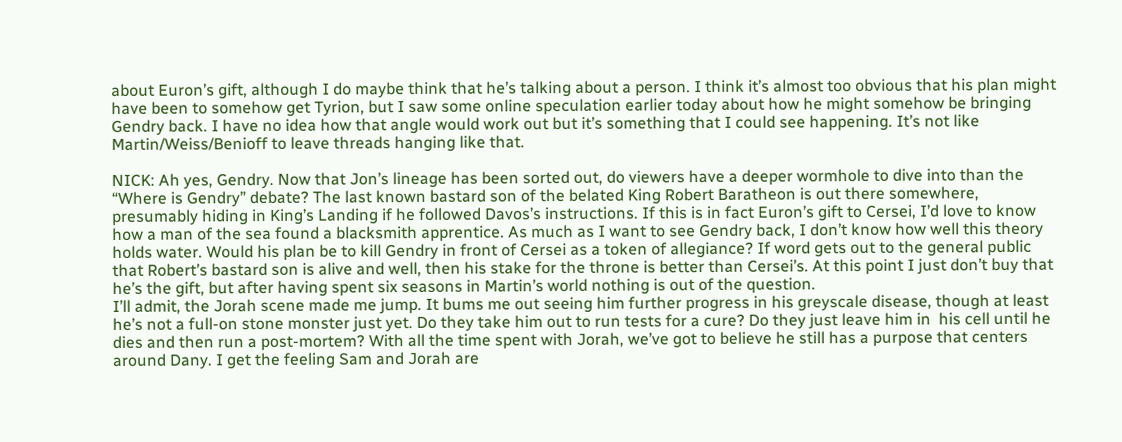about Euron’s gift, although I do maybe think that he’s talking about a person. I think it’s almost too obvious that his plan might have been to somehow get Tyrion, but I saw some online speculation earlier today about how he might somehow be bringing Gendry back. I have no idea how that angle would work out but it’s something that I could see happening. It’s not like Martin/Weiss/Benioff to leave threads hanging like that.

NICK: Ah yes, Gendry. Now that Jon’s lineage has been sorted out, do viewers have a deeper wormhole to dive into than the “Where is Gendry” debate? The last known bastard son of the belated King Robert Baratheon is out there somewhere, presumably hiding in King’s Landing if he followed Davos’s instructions. If this is in fact Euron’s gift to Cersei, I’d love to know how a man of the sea found a blacksmith apprentice. As much as I want to see Gendry back, I don’t know how well this theory holds water. Would his plan be to kill Gendry in front of Cersei as a token of allegiance? If word gets out to the general public that Robert’s bastard son is alive and well, then his stake for the throne is better than Cersei’s. At this point I just don’t buy that he’s the gift, but after having spent six seasons in Martin’s world nothing is out of the question.
I’ll admit, the Jorah scene made me jump. It bums me out seeing him further progress in his greyscale disease, though at least he’s not a full-on stone monster just yet. Do they take him out to run tests for a cure? Do they just leave him in  his cell until he dies and then run a post-mortem? With all the time spent with Jorah, we’ve got to believe he still has a purpose that centers around Dany. I get the feeling Sam and Jorah are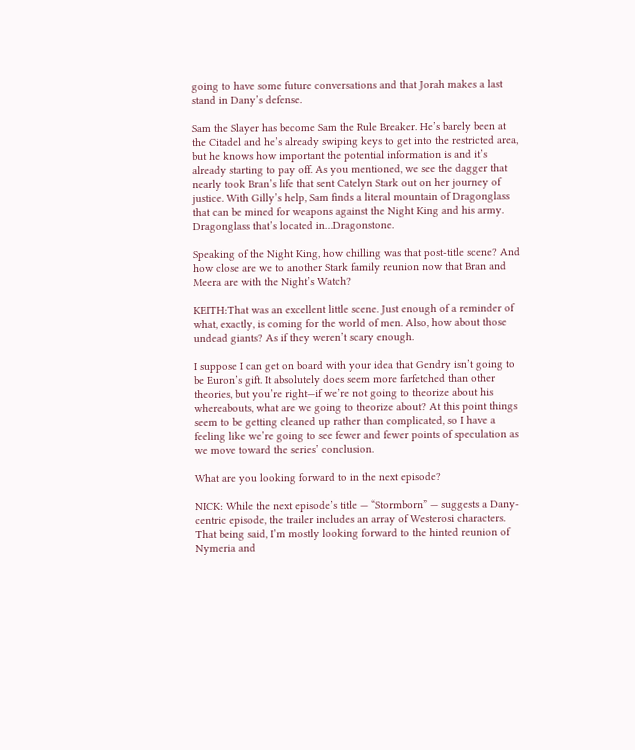going to have some future conversations and that Jorah makes a last stand in Dany’s defense.

Sam the Slayer has become Sam the Rule Breaker. He’s barely been at the Citadel and he’s already swiping keys to get into the restricted area, but he knows how important the potential information is and it’s already starting to pay off. As you mentioned, we see the dagger that nearly took Bran’s life that sent Catelyn Stark out on her journey of justice. With Gilly’s help, Sam finds a literal mountain of Dragonglass that can be mined for weapons against the Night King and his army. Dragonglass that’s located in…Dragonstone.

Speaking of the Night King, how chilling was that post-title scene? And how close are we to another Stark family reunion now that Bran and Meera are with the Night’s Watch?

KEITH:That was an excellent little scene. Just enough of a reminder of what, exactly, is coming for the world of men. Also, how about those undead giants? As if they weren’t scary enough.

I suppose I can get on board with your idea that Gendry isn’t going to be Euron’s gift. It absolutely does seem more farfetched than other theories, but you’re right—if we’re not going to theorize about his whereabouts, what are we going to theorize about? At this point things seem to be getting cleaned up rather than complicated, so I have a feeling like we’re going to see fewer and fewer points of speculation as we move toward the series’ conclusion.

What are you looking forward to in the next episode?

NICK: While the next episode’s title — “Stormborn” — suggests a Dany-centric episode, the trailer includes an array of Westerosi characters. That being said, I’m mostly looking forward to the hinted reunion of Nymeria and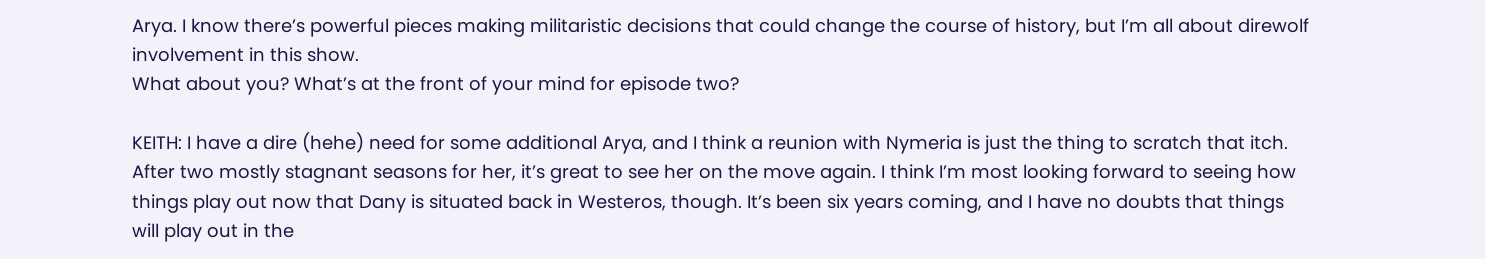Arya. I know there’s powerful pieces making militaristic decisions that could change the course of history, but I’m all about direwolf involvement in this show.
What about you? What’s at the front of your mind for episode two?

KEITH: I have a dire (hehe) need for some additional Arya, and I think a reunion with Nymeria is just the thing to scratch that itch. After two mostly stagnant seasons for her, it’s great to see her on the move again. I think I’m most looking forward to seeing how things play out now that Dany is situated back in Westeros, though. It’s been six years coming, and I have no doubts that things will play out in the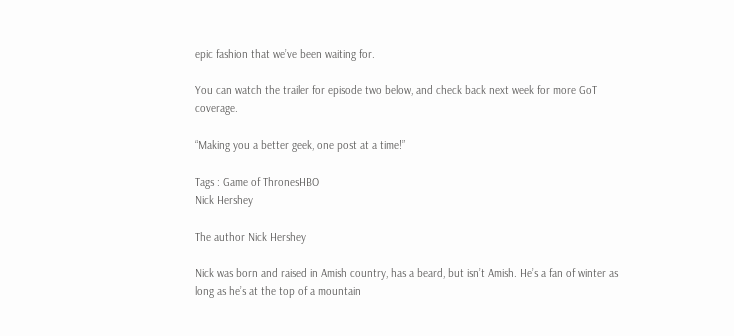epic fashion that we’ve been waiting for.

You can watch the trailer for episode two below, and check back next week for more GoT coverage.

“Making you a better geek, one post at a time!”

Tags : Game of ThronesHBO
Nick Hershey

The author Nick Hershey

Nick was born and raised in Amish country, has a beard, but isn’t Amish. He’s a fan of winter as long as he’s at the top of a mountain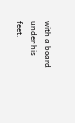with a board under his feet.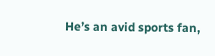He’s an avid sports fan,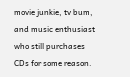movie junkie, tv bum, and music enthusiast who still purchases CDs for some reason.